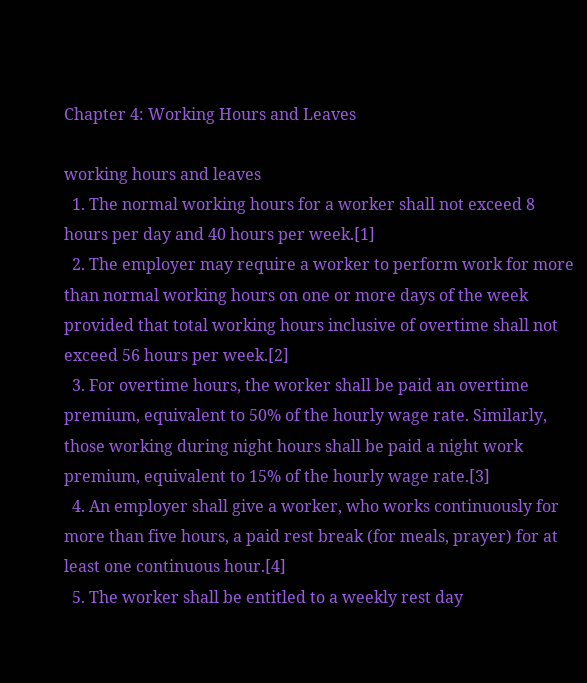Chapter 4: Working Hours and Leaves

working hours and leaves
  1. The normal working hours for a worker shall not exceed 8 hours per day and 40 hours per week.[1]
  2. The employer may require a worker to perform work for more than normal working hours on one or more days of the week provided that total working hours inclusive of overtime shall not exceed 56 hours per week.[2]
  3. For overtime hours, the worker shall be paid an overtime premium, equivalent to 50% of the hourly wage rate. Similarly, those working during night hours shall be paid a night work premium, equivalent to 15% of the hourly wage rate.[3]
  4. An employer shall give a worker, who works continuously for more than five hours, a paid rest break (for meals, prayer) for at least one continuous hour.[4]
  5. The worker shall be entitled to a weekly rest day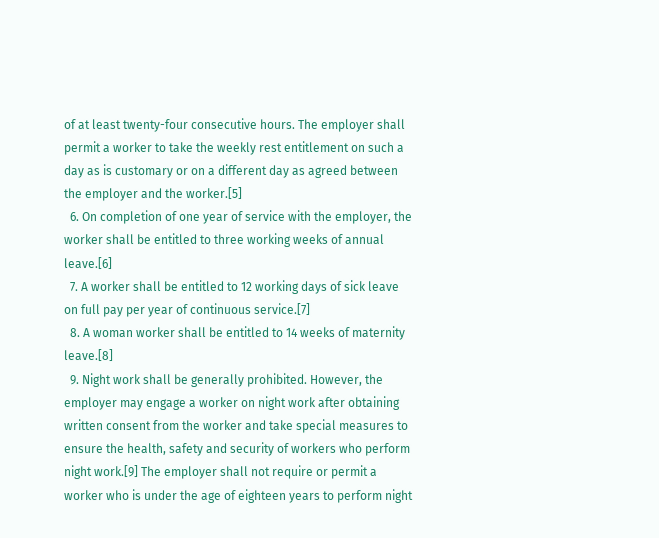of at least twenty-four consecutive hours. The employer shall permit a worker to take the weekly rest entitlement on such a day as is customary or on a different day as agreed between the employer and the worker.[5]
  6. On completion of one year of service with the employer, the worker shall be entitled to three working weeks of annual leave.[6]
  7. A worker shall be entitled to 12 working days of sick leave on full pay per year of continuous service.[7]
  8. A woman worker shall be entitled to 14 weeks of maternity leave.[8]
  9. Night work shall be generally prohibited. However, the employer may engage a worker on night work after obtaining written consent from the worker and take special measures to ensure the health, safety and security of workers who perform night work.[9] The employer shall not require or permit a worker who is under the age of eighteen years to perform night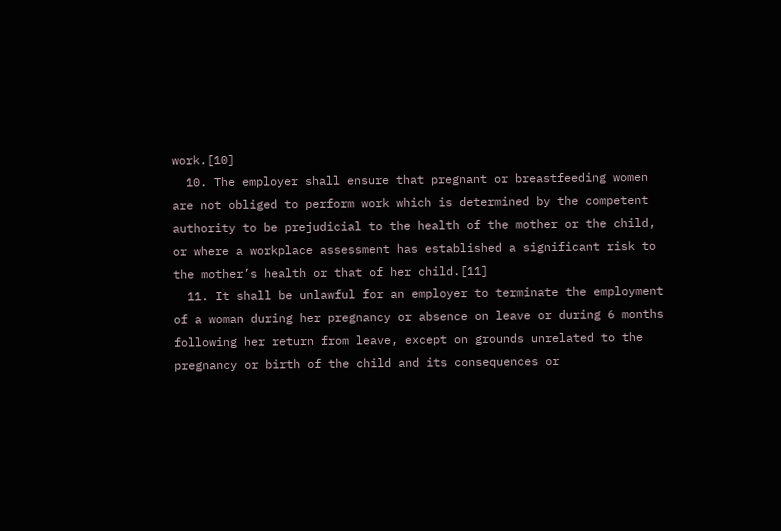work.[10]
  10. The employer shall ensure that pregnant or breastfeeding women are not obliged to perform work which is determined by the competent authority to be prejudicial to the health of the mother or the child, or where a workplace assessment has established a significant risk to the mother’s health or that of her child.[11]
  11. It shall be unlawful for an employer to terminate the employment of a woman during her pregnancy or absence on leave or during 6 months following her return from leave, except on grounds unrelated to the pregnancy or birth of the child and its consequences or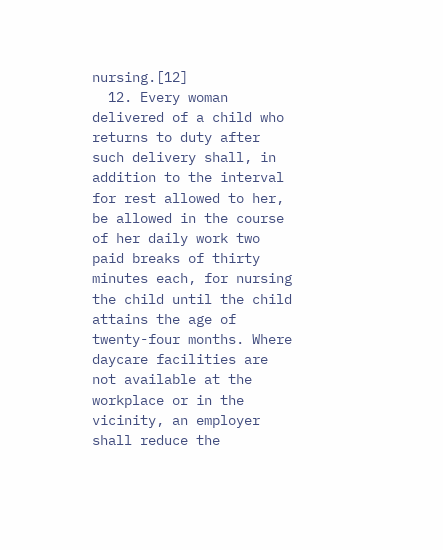nursing.[12]
  12. Every woman delivered of a child who returns to duty after such delivery shall, in addition to the interval for rest allowed to her, be allowed in the course of her daily work two paid breaks of thirty minutes each, for nursing the child until the child attains the age of twenty-four months. Where daycare facilities are not available at the workplace or in the vicinity, an employer shall reduce the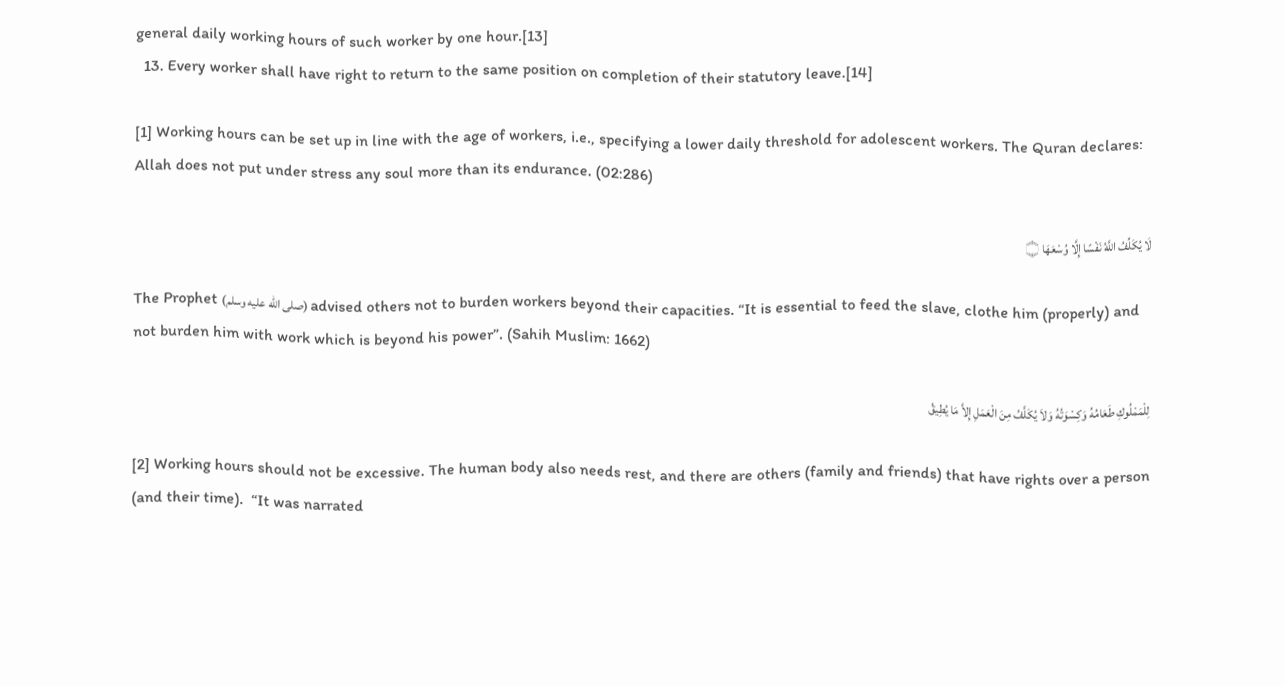general daily working hours of such worker by one hour.[13]
  13. Every worker shall have right to return to the same position on completion of their statutory leave.[14]

[1] Working hours can be set up in line with the age of workers, i.e., specifying a lower daily threshold for adolescent workers. The Quran declares: Allah does not put under stress any soul more than its endurance. (02:286)

لَا يُكَلِّفُ اللَّهُ نَفْسًا إِلَّا وُسْعَهَا ۝

The Prophet (صلى الله عليه وسلم) advised others not to burden workers beyond their capacities. “It is essential to feed the slave, clothe him (properly) and not burden him with work which is beyond his power”. (Sahih Muslim: 1662)

لِلْمَمْلُوكِ طَعَامُهُ وَكِسْوَتُهُ وَلاَ يُكَلَّفُ مِنَ الْعَمَلِ إِلاَّ مَا يُطِيقُ

[2] Working hours should not be excessive. The human body also needs rest, and there are others (family and friends) that have rights over a person (and their time).  “It was narrated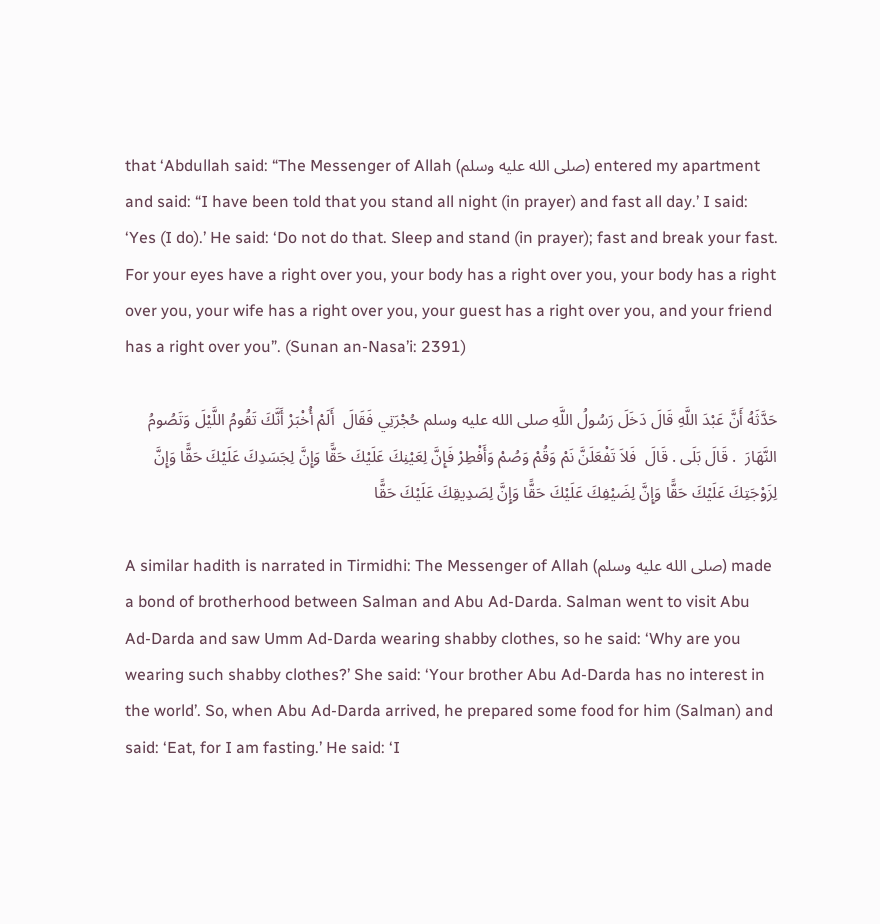that ‘Abdullah said: “The Messenger of Allah (صلى الله عليه وسلم) entered my apartment and said: “I have been told that you stand all night (in prayer) and fast all day.’ I said: ‘Yes (I do).’ He said: ‘Do not do that. Sleep and stand (in prayer); fast and break your fast. For your eyes have a right over you, your body has a right over you, your body has a right over you, your wife has a right over you, your guest has a right over you, and your friend has a right over you”. (Sunan an-Nasa’i: 2391)

حَدَّثَهُ أَنَّ عَبْدَ اللَّهِ قَالَ دَخَلَ رَسُولُ اللَّهِ صلى الله عليه وسلم حُجْرَتِي فَقَالَ  أَلَمْ أُخْبَرْ أَنَّكَ تَقُومُ اللَّيْلَ وَتَصُومُ النَّهَارَ  . قَالَ بَلَى . قَالَ  فَلاَ تَفْعَلَنَّ نَمْ وَقُمْ وَصُمْ وَأَفْطِرْ فَإِنَّ لِعَيْنِكَ عَلَيْكَ حَقًّا وَإِنَّ لِجَسَدِكَ عَلَيْكَ حَقًّا وَإِنَّ لِزَوْجَتِكَ عَلَيْكَ حَقًّا وَإِنَّ لِضَيْفِكَ عَلَيْكَ حَقًّا وَإِنَّ لِصَدِيقِكَ عَلَيْكَ حَقًّا

A similar hadith is narrated in Tirmidhi: The Messenger of Allah (صلى الله عليه وسلم) made a bond of brotherhood between Salman and Abu Ad-Darda. Salman went to visit Abu Ad-Darda and saw Umm Ad-Darda wearing shabby clothes, so he said: ‘Why are you wearing such shabby clothes?’ She said: ‘Your brother Abu Ad-Darda has no interest in the world’. So, when Abu Ad-Darda arrived, he prepared some food for him (Salman) and said: ‘Eat, for I am fasting.’ He said: ‘I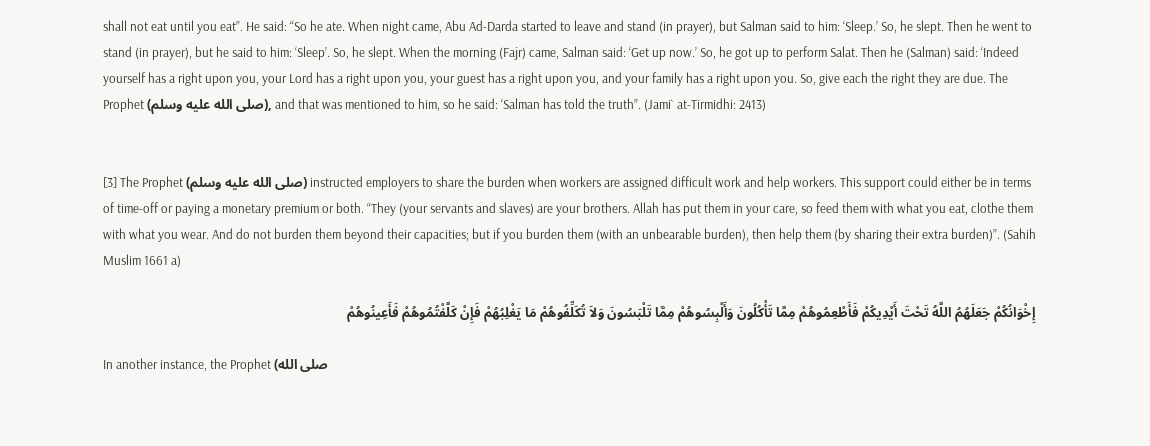shall not eat until you eat”. He said: “So he ate. When night came, Abu Ad-Darda started to leave and stand (in prayer), but Salman said to him: ‘Sleep.’ So, he slept. Then he went to stand (in prayer), but he said to him: ‘Sleep’. So, he slept. When the morning (Fajr) came, Salman said: ‘Get up now.’ So, he got up to perform Salat. Then he (Salman) said: ‘Indeed yourself has a right upon you, your Lord has a right upon you, your guest has a right upon you, and your family has a right upon you. So, give each the right they are due. The Prophet (صلى الله عليه وسلم), and that was mentioned to him, so he said: ‘Salman has told the truth”. (Jami` at-Tirmidhi: 2413)


[3] The Prophet (صلى الله عليه وسلم) instructed employers to share the burden when workers are assigned difficult work and help workers. This support could either be in terms of time-off or paying a monetary premium or both. “They (your servants and slaves) are your brothers. Allah has put them in your care, so feed them with what you eat, clothe them with what you wear. And do not burden them beyond their capacities; but if you burden them (with an unbearable burden), then help them (by sharing their extra burden)”. (Sahih Muslim 1661 a)

إِخْوَانُكُمْ جَعَلَهُمُ اللَّهُ تَحْتَ أَيْدِيكُمْ فَأَطْعِمُوهُمْ مِمَّا تَأْكُلُونَ وَأَلْبِسُوهُمْ مِمَّا تَلْبَسُونَ وَلاَ تُكَلِّفُوهُمْ مَا يَغْلِبُهُمْ فَإِنْ كَلَّفْتُمُوهُمْ فَأَعِينُوهُمْ

In another instance, the Prophet (صلى الله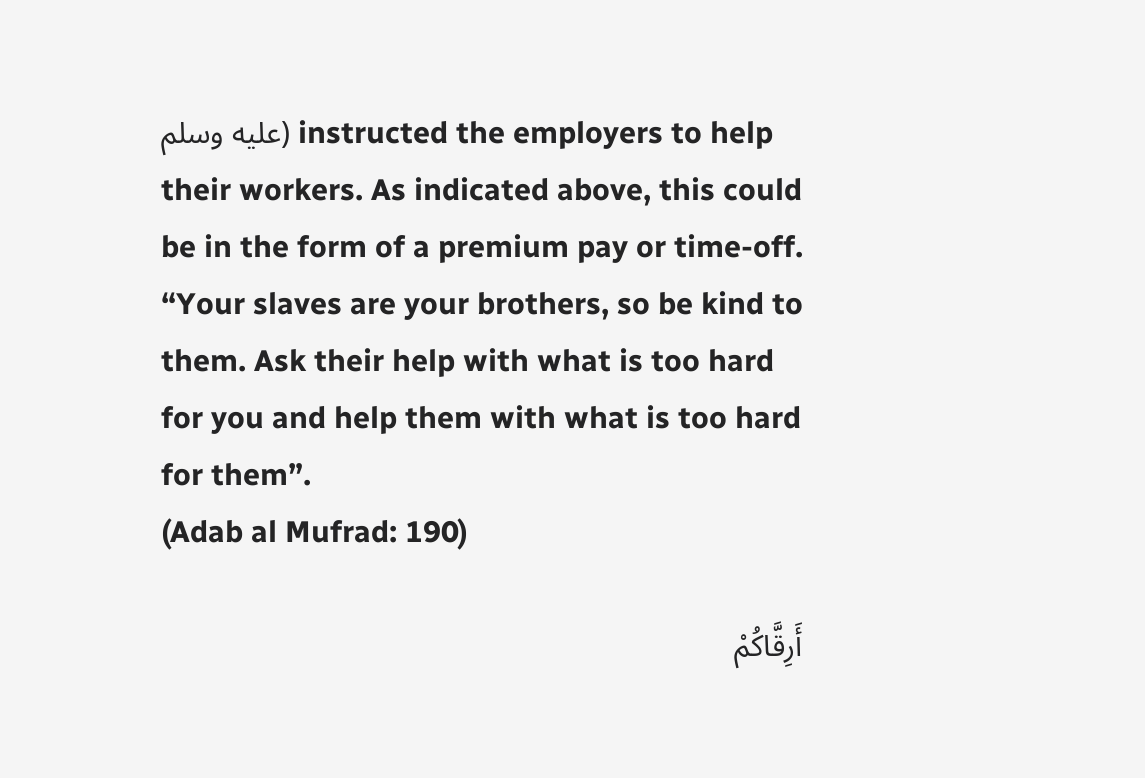عليه وسلم) instructed the employers to help their workers. As indicated above, this could be in the form of a premium pay or time-off. “Your slaves are your brothers, so be kind to them. Ask their help with what is too hard for you and help them with what is too hard for them”.
(Adab al Mufrad: 190)

أَرِقَّاكُمْ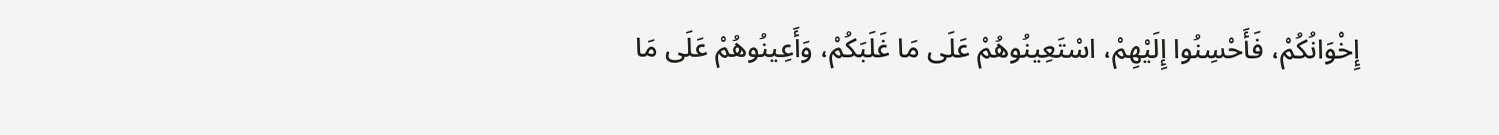إِخْوَانُكُمْ، فَأَحْسِنُوا إِلَيْهِمْ، اسْتَعِينُوهُمْ عَلَى مَا غَلَبَكُمْ، وَأَعِينُوهُمْ عَلَى مَا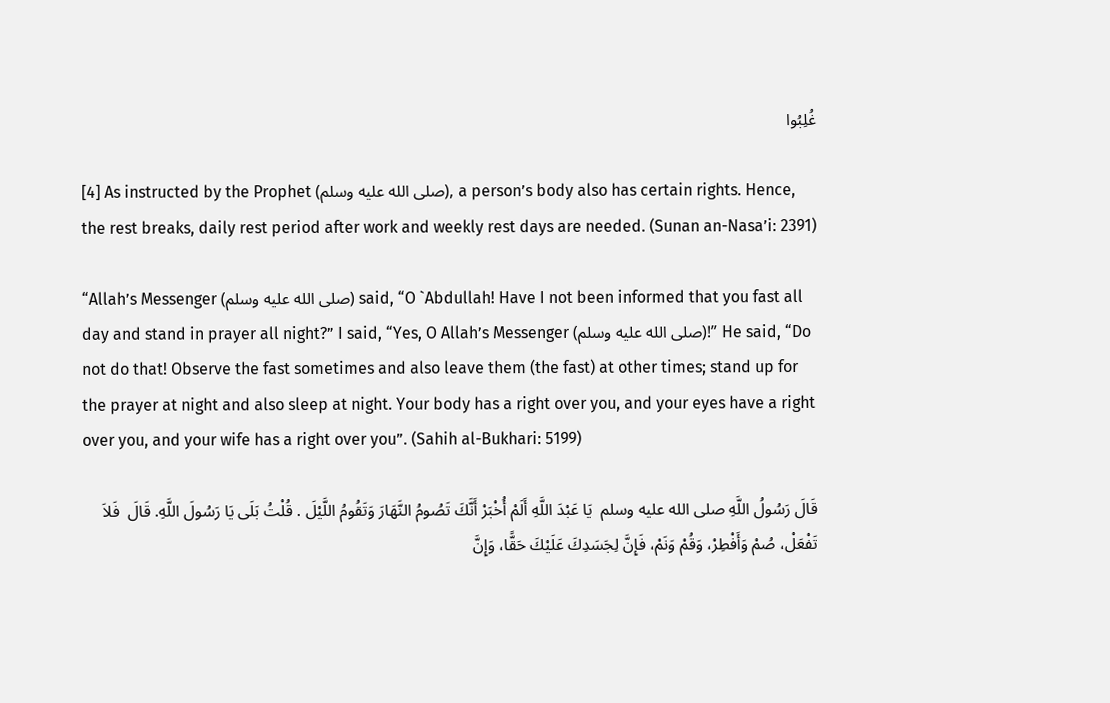غُلِبُوا

[4] As instructed by the Prophet (صلى الله عليه وسلم), a person’s body also has certain rights. Hence, the rest breaks, daily rest period after work and weekly rest days are needed. (Sunan an-Nasa’i: 2391)

“Allah’s Messenger (صلى الله عليه وسلم) said, “O `Abdullah! Have I not been informed that you fast all day and stand in prayer all night?” I said, “Yes, O Allah’s Messenger (صلى الله عليه وسلم)!” He said, “Do not do that! Observe the fast sometimes and also leave them (the fast) at other times; stand up for the prayer at night and also sleep at night. Your body has a right over you, and your eyes have a right over you, and your wife has a right over you”. (Sahih al-Bukhari: 5199)

قَالَ رَسُولُ اللَّهِ صلى الله عليه وسلم  يَا عَبْدَ اللَّهِ أَلَمْ أُخْبَرْ أَنَّكَ تَصُومُ النَّهَارَ وَتَقُومُ اللَّيْلَ . قُلْتُ بَلَى يَا رَسُولَ اللَّهِ. قَالَ  فَلاَ تَفْعَلْ، صُمْ وَأَفْطِرْ، وَقُمْ وَنَمْ، فَإِنَّ لِجَسَدِكَ عَلَيْكَ حَقًّا، وَإِنَّ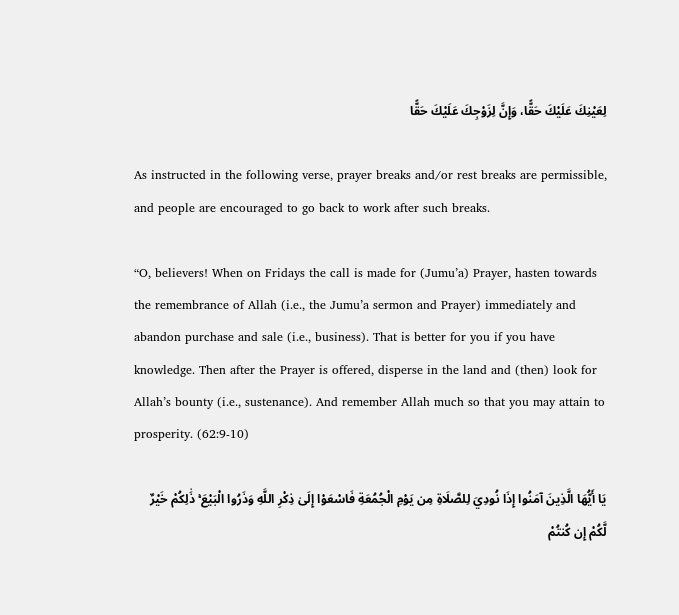لِعَيْنِكَ عَلَيْكَ حَقًّا، وَإِنَّ لِزَوْجِكَ عَلَيْكَ حَقًّا

As instructed in the following verse, prayer breaks and/or rest breaks are permissible, and people are encouraged to go back to work after such breaks.

“O, believers! When on Fridays the call is made for (Jumu’a) Prayer, hasten towards the remembrance of Allah (i.e., the Jumu’a sermon and Prayer) immediately and abandon purchase and sale (i.e., business). That is better for you if you have knowledge. Then after the Prayer is offered, disperse in the land and (then) look for Allah’s bounty (i.e., sustenance). And remember Allah much so that you may attain to prosperity. (62:9-10)

يَا أَيُّهَا الَّذِينَ آمَنُوا إِذَا نُودِيَ لِلصَّلَاةِ مِن يَوْمِ الْجُمُعَةِ فَاسْعَوْا إِلَىٰ ذِكْرِ اللَّهِ وَذَرُوا الْبَيْعَ ۚ ذَٰلِكُمْ خَيْرٌ لَّكُمْ إِن كُنتُمْ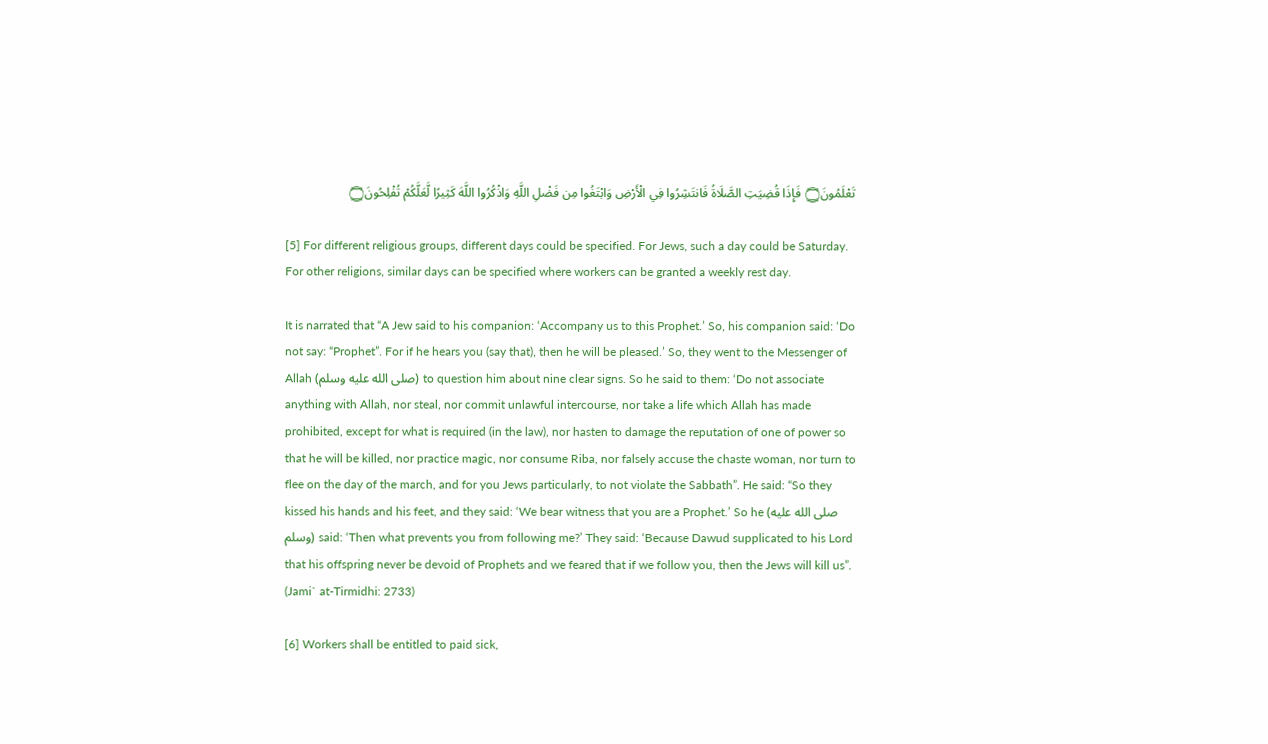تَعْلَمُونَ۝ فَإِذَا قُضِيَتِ الصَّلَاةُ فَانتَشِرُوا فِي الْأَرْضِ وَابْتَغُوا مِن فَضْلِ اللَّهِ وَاذْكُرُوا اللَّهَ كَثِيرًا لَّعَلَّكُمْ تُفْلِحُونَ۝

[5] For different religious groups, different days could be specified. For Jews, such a day could be Saturday. For other religions, similar days can be specified where workers can be granted a weekly rest day.

It is narrated that “A Jew said to his companion: ‘Accompany us to this Prophet.’ So, his companion said: ‘Do not say: “Prophet”. For if he hears you (say that), then he will be pleased.’ So, they went to the Messenger of Allah (صلى الله عليه وسلم) to question him about nine clear signs. So he said to them: ‘Do not associate anything with Allah, nor steal, nor commit unlawful intercourse, nor take a life which Allah has made prohibited, except for what is required (in the law), nor hasten to damage the reputation of one of power so that he will be killed, nor practice magic, nor consume Riba, nor falsely accuse the chaste woman, nor turn to flee on the day of the march, and for you Jews particularly, to not violate the Sabbath”. He said: “So they kissed his hands and his feet, and they said: ‘We bear witness that you are a Prophet.’ So he (صلى الله عليه وسلم) said: ‘Then what prevents you from following me?’ They said: ‘Because Dawud supplicated to his Lord that his offspring never be devoid of Prophets and we feared that if we follow you, then the Jews will kill us”. (Jami` at-Tirmidhi: 2733)

[6] Workers shall be entitled to paid sick,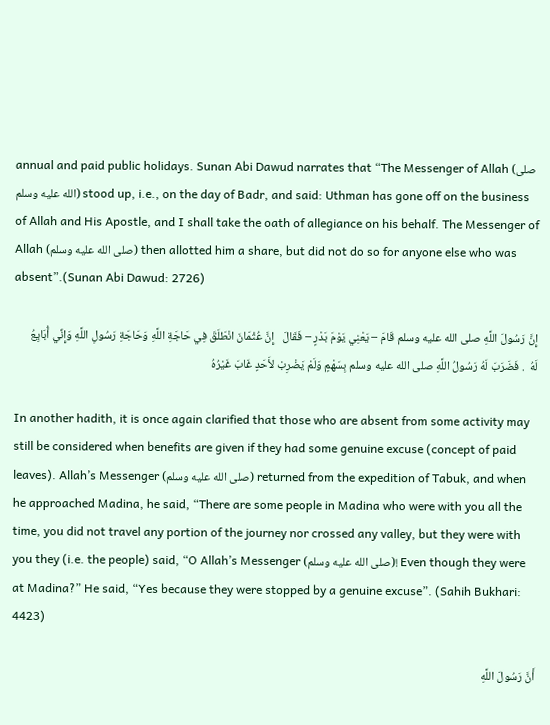annual and paid public holidays. Sunan Abi Dawud narrates that “The Messenger of Allah (صلى الله عليه وسلم) stood up, i.e., on the day of Badr, and said: Uthman has gone off on the business of Allah and His Apostle, and I shall take the oath of allegiance on his behalf. The Messenger of Allah (صلى الله عليه وسلم) then allotted him a share, but did not do so for anyone else who was absent”.(Sunan Abi Dawud: 2726)

إِنَّ رَسُولَ اللَّهِ صلى الله عليه وسلم قَامَ – يَعْنِي يَوْمَ بَدْرٍ – فَقَالَ   إِنَّ عُثْمَانَ انْطَلَقَ فِي حَاجَةِ اللَّهِ وَحَاجَةِ رَسُولِ اللَّهِ وَإِنِّي أُبَايِعُ لَهُ  . فَضَرَبَ لَهُ رَسُولُ اللَّهِ صلى الله عليه وسلم بِسَهْمٍ وَلَمْ يَضْرِبْ لأَحَدٍ غَابَ غَيْرُهُ

In another hadith, it is once again clarified that those who are absent from some activity may still be considered when benefits are given if they had some genuine excuse (concept of paid leaves). Allah’s Messenger (صلى الله عليه وسلم) returned from the expedition of Tabuk, and when he approached Madina, he said, “There are some people in Madina who were with you all the time, you did not travel any portion of the journey nor crossed any valley, but they were with you they (i.e. the people) said, “O Allah’s Messenger (صلى الله عليه وسلم)! Even though they were at Madina?” He said, “Yes because they were stopped by a genuine excuse”. (Sahih Bukhari: 4423)

أَنَّ رَسُولَ اللَّهِ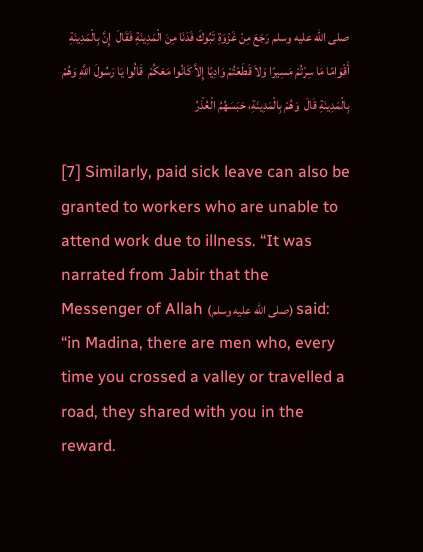صلى الله عليه وسلم رَجَعَ مِنْ غَزْوَةِ تَبُوكَ فَدَنَا مِنَ الْمَدِينَةِ فَقَالَ  إِنَّ بِالْمَدِينَةِ أَقْوَامًا مَا سِرْتُمْ مَسِيرًا وَلاَ قَطَعْتُمْ وَادِيًا إِلاَّ كَانُوا مَعَكُمْ  قَالُوا يَا رَسُولَ اللَّهِ وَهُمْ بِالْمَدِينَةِ قَالَ  وَهُمْ بِالْمَدِينَةِ، حَبَسَهُمُ الْعُذْرُ

[7] Similarly, paid sick leave can also be granted to workers who are unable to attend work due to illness. “It was narrated from Jabir that the Messenger of Allah (صلى الله عليه وسلم) said: “in Madina, there are men who, every time you crossed a valley or travelled a road, they shared with you in the reward.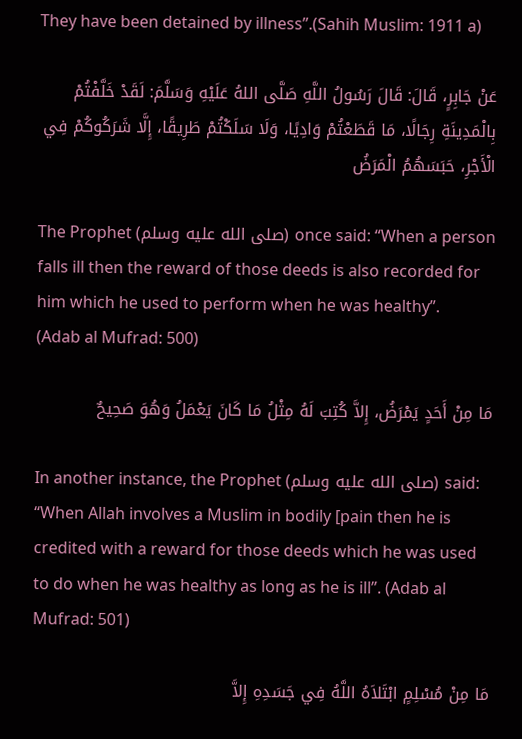They have been detained by illness”.(Sahih Muslim: 1911 a)

عَنْ جَابِرٍ، قَالَ: قَالَ رَسُولُ اللَّهِ صَلَّى اللهُ عَلَيْهِ وَسَلَّمَ: لَقَدْ خَلَّفْتُمْ بِالْمَدِينَةِ رِجَالًا، مَا قَطَعْتُمْ وَادِيًا، وَلَا سَلَكْتُمْ طَرِيقًا، إِلَّا شَرَكُوكُمْ فِي الْأَجْرِ، حَبَسَهُمُ الْمَرَضُ

The Prophet (صلى الله عليه وسلم) once said: “When a person falls ill then the reward of those deeds is also recorded for him which he used to perform when he was healthy”.
(Adab al Mufrad: 500)

مَا مِنْ أَحَدٍ يَمْرَضُ، إِلاَّ كُتِبَ لَهُ مِثْلُ مَا كَانَ يَعْمَلُ وَهُوَ صَحِيحٌ

In another instance, the Prophet (صلى الله عليه وسلم) said: “When Allah involves a Muslim in bodily [pain then he is credited with a reward for those deeds which he was used to do when he was healthy as long as he is ill”. (Adab al Mufrad: 501)

مَا مِنْ مُسْلِمٍ ابْتَلاَهُ اللَّهُ فِي جَسَدِهِ إِلاَّ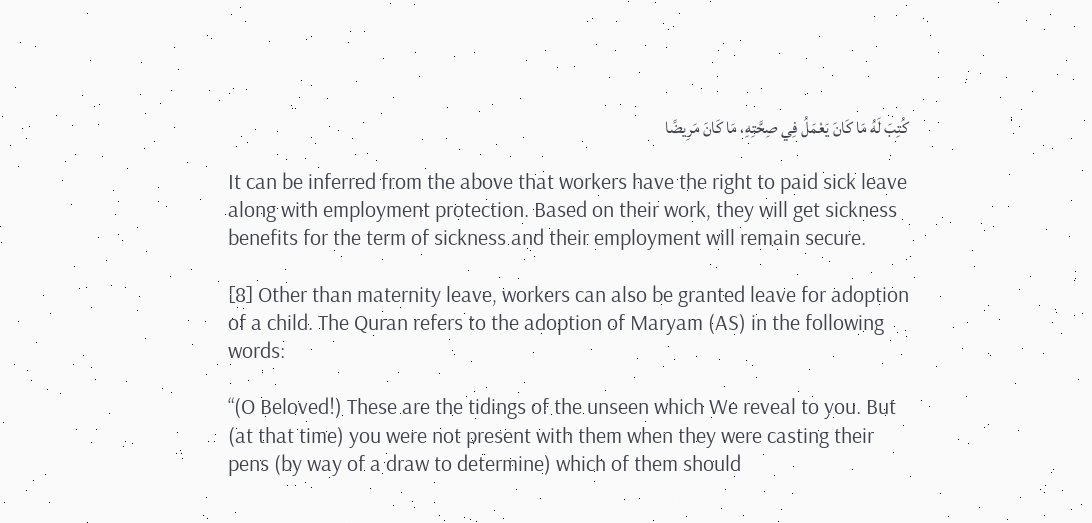كُتِبَ لَهُ مَا كَانَ يَعْمَلُ فِي صِحَّتِهِ، مَا كَانَ مَرِيضًا

It can be inferred from the above that workers have the right to paid sick leave along with employment protection. Based on their work, they will get sickness benefits for the term of sickness and their employment will remain secure.

[8] Other than maternity leave, workers can also be granted leave for adoption of a child. The Quran refers to the adoption of Maryam (AS) in the following words:

“(O Beloved!) These are the tidings of the unseen which We reveal to you. But (at that time) you were not present with them when they were casting their pens (by way of a draw to determine) which of them should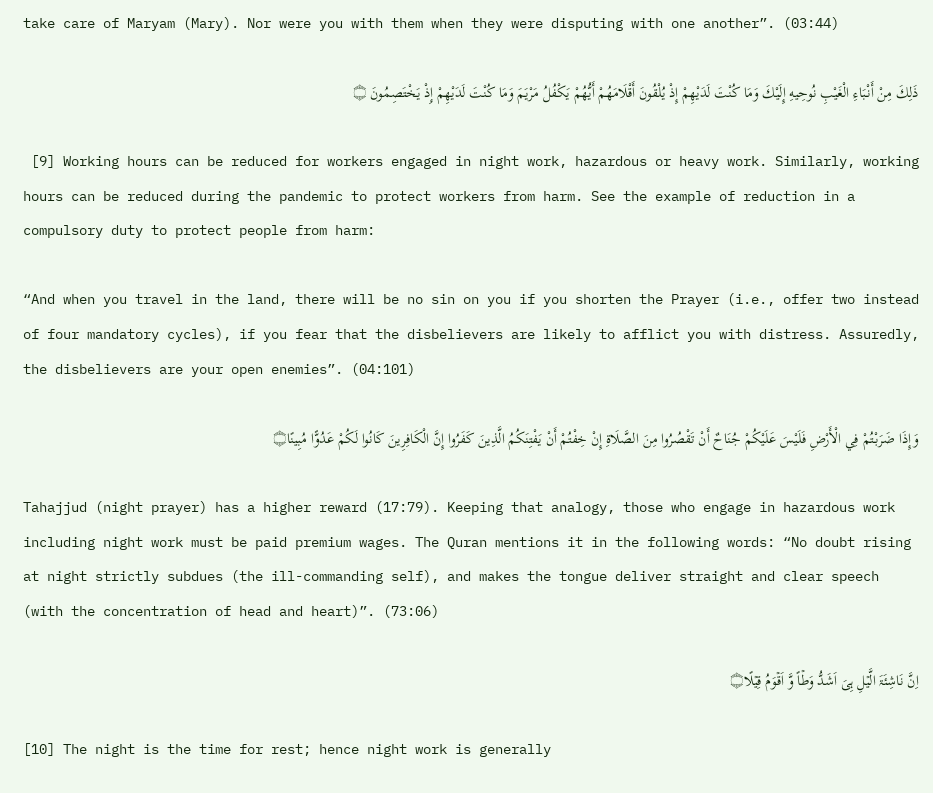take care of Maryam (Mary). Nor were you with them when they were disputing with one another”. (03:44)

ذَلِكَ مِنْ أَنْبَاءِ الْغَيْبِ نُوحِيهِ إِلَيْكَ وَمَا كُنْتَ لَدَيْهِمْ إِذْ يُلْقُونَ أَقْلَامَهُمْ أَيُّهُمْ يَكْفُلُ مَرْيَمَ وَمَا كُنْتَ لَدَيْهِمْ إِذْ يَخْتَصِمُونَ ۝

 [9] Working hours can be reduced for workers engaged in night work, hazardous or heavy work. Similarly, working hours can be reduced during the pandemic to protect workers from harm. See the example of reduction in a compulsory duty to protect people from harm:

“And when you travel in the land, there will be no sin on you if you shorten the Prayer (i.e., offer two instead of four mandatory cycles), if you fear that the disbelievers are likely to afflict you with distress. Assuredly, the disbelievers are your open enemies”. (04:101)

وَإِذَا ضَرَبْتُمْ فِي الْأَرْضِ فَلَيْسَ عَلَيْكُمْ جُنَاحٌ أَنْ تَقْصُرُوا مِنَ الصَّلَاةِ إِنْ خِفْتُمْ أَنْ يَفْتِنَكُمُ الَّذِينَ كَفَرُوا إِنَّ الْكَافِرِينَ كَانُوا لَكُمْ عَدُوًّا مُبِينًا۝

Tahajjud (night prayer) has a higher reward (17:79). Keeping that analogy, those who engage in hazardous work including night work must be paid premium wages. The Quran mentions it in the following words: “No doubt rising at night strictly subdues (the ill-commanding self), and makes the tongue deliver straight and clear speech (with the concentration of head and heart)”. (73:06)

اِنَّ نَاشِئَۃَ الَّیۡلِ ہِیَ اَشَدُّ وَطۡاً وَّ اَقۡوَمُ قِیۡلًا۝

[10] The night is the time for rest; hence night work is generally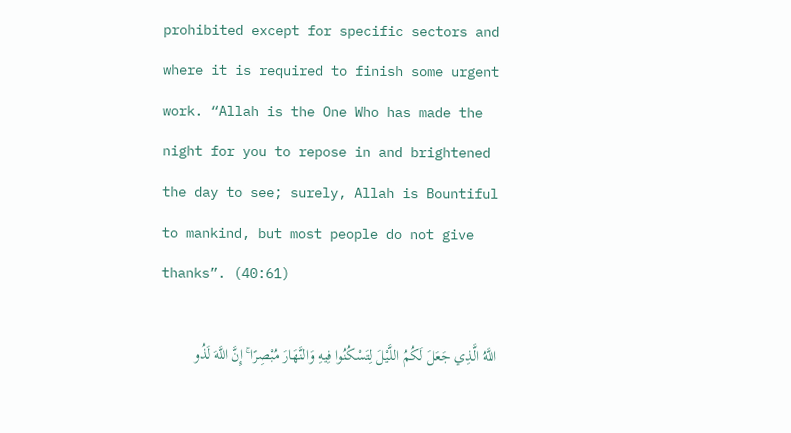prohibited except for specific sectors and where it is required to finish some urgent work. “Allah is the One Who has made the night for you to repose in and brightened the day to see; surely, Allah is Bountiful to mankind, but most people do not give thanks”. (40:61)

اللَّهُ الَّذِي جَعَلَ لَكُمُ اللَّيْلَ لِتَسْكُنُوا فِيهِ وَالنَّهَارَ مُبْصِرًا ۚ إِنَّ اللَّهَ لَذُو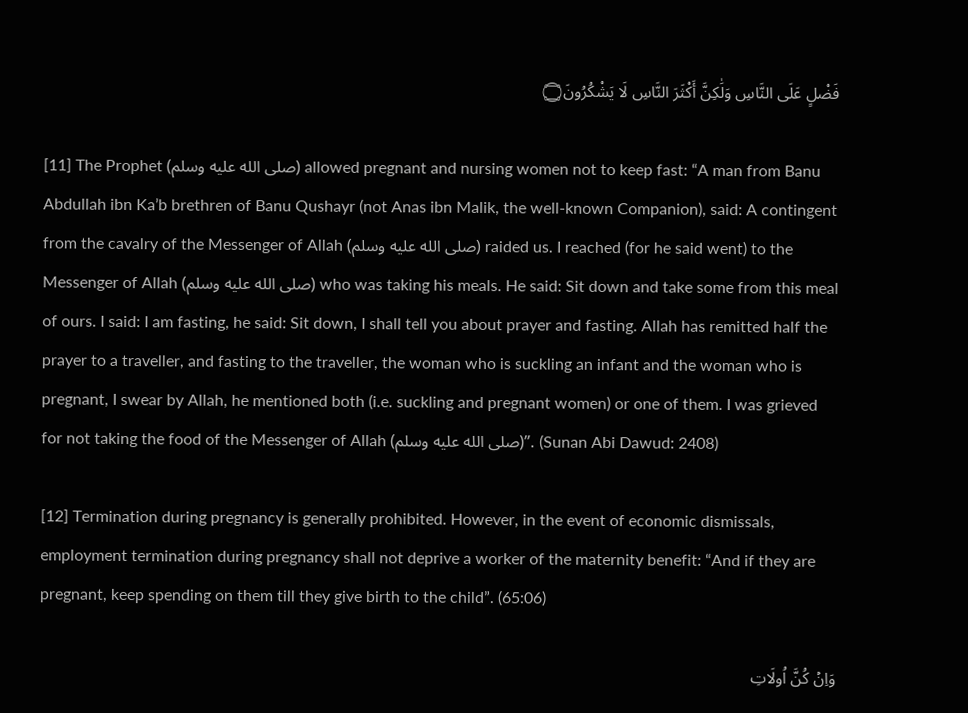فَضْلٍ عَلَى النَّاسِ وَلَٰكِنَّ أَكْثَرَ النَّاسِ لَا يَشْكُرُونَ۝

[11] The Prophet (صلى الله عليه وسلم) allowed pregnant and nursing women not to keep fast: “A man from Banu Abdullah ibn Ka’b brethren of Banu Qushayr (not Anas ibn Malik, the well-known Companion), said: A contingent from the cavalry of the Messenger of Allah (صلى الله عليه وسلم) raided us. I reached (for he said went) to the Messenger of Allah (صلى الله عليه وسلم) who was taking his meals. He said: Sit down and take some from this meal of ours. I said: I am fasting, he said: Sit down, I shall tell you about prayer and fasting. Allah has remitted half the prayer to a traveller, and fasting to the traveller, the woman who is suckling an infant and the woman who is pregnant, I swear by Allah, he mentioned both (i.e. suckling and pregnant women) or one of them. I was grieved for not taking the food of the Messenger of Allah (صلى الله عليه وسلم)”. (Sunan Abi Dawud: 2408)

[12] Termination during pregnancy is generally prohibited. However, in the event of economic dismissals, employment termination during pregnancy shall not deprive a worker of the maternity benefit: “And if they are pregnant, keep spending on them till they give birth to the child”. (65:06)

وَاِنۡ كُنَّ اُولَاتِ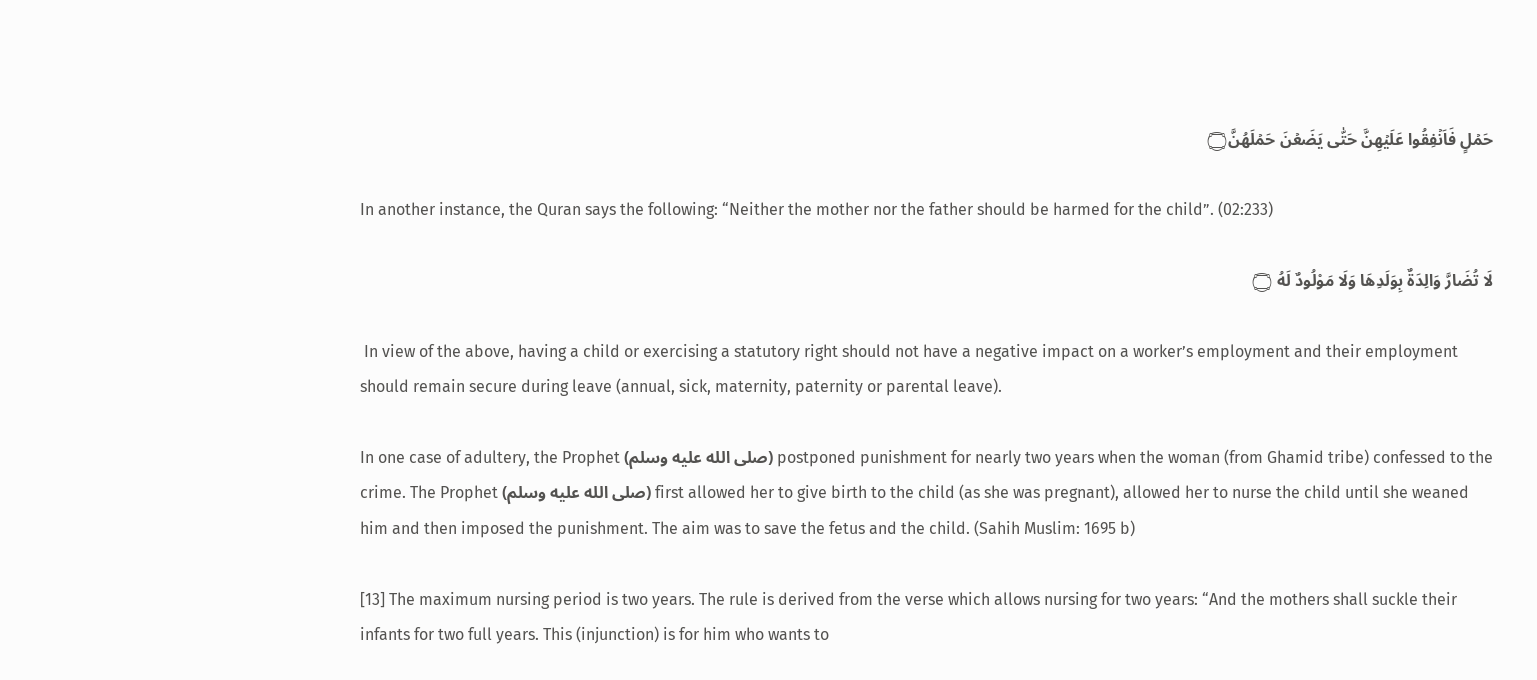حَمۡلٍ فَاَنۡفِقُوا عَلَيۡهِنَّ حَتّٰى يَضَعۡنَ حَمۡلَهُنَّ۝

In another instance, the Quran says the following: “Neither the mother nor the father should be harmed for the child”. (02:233)

لَا تُضَارَّ وَالِدَةٌ بِوَلَدِهَا وَلَا مَوْلُودٌ لَهُ ۝

 In view of the above, having a child or exercising a statutory right should not have a negative impact on a worker’s employment and their employment should remain secure during leave (annual, sick, maternity, paternity or parental leave).

In one case of adultery, the Prophet (صلى الله عليه وسلم) postponed punishment for nearly two years when the woman (from Ghamid tribe) confessed to the crime. The Prophet (صلى الله عليه وسلم) first allowed her to give birth to the child (as she was pregnant), allowed her to nurse the child until she weaned him and then imposed the punishment. The aim was to save the fetus and the child. (Sahih Muslim: 1695 b)

[13] The maximum nursing period is two years. The rule is derived from the verse which allows nursing for two years: “And the mothers shall suckle their infants for two full years. This (injunction) is for him who wants to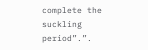complete the suckling period”.”.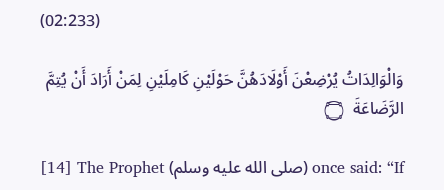(02:233)

وَالْوَالِدَاتُ يُرْضِعْنَ أَوْلَادَهُنَّ حَوْلَيْنِ كَامِلَيْنِ لِمَنْ أَرَادَ أَنْ يُتِمَّ الرَّضَاعَةَ  ۝

[14] The Prophet (صلى الله عليه وسلم) once said: “If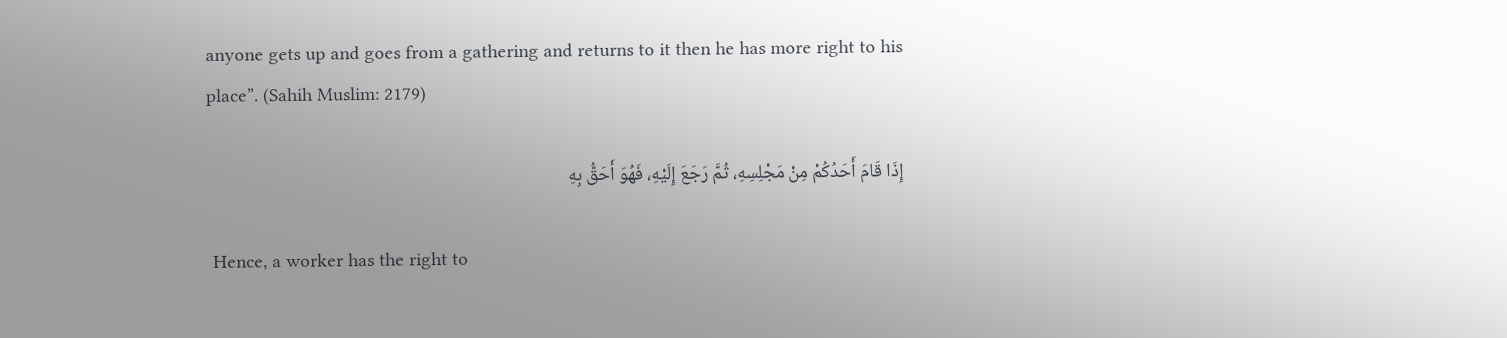anyone gets up and goes from a gathering and returns to it then he has more right to his place”. (Sahih Muslim: 2179)

إِذَا قَامَ أَحَدُكُمْ مِنْ مَجْلِسِهِ، ثُمَّ رَجَعَ إِلَيْهِ، فَهُوَ أَحَقُّ بِهِ

 Hence, a worker has the right to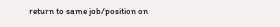return to same job/position on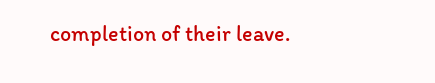completion of their leave.